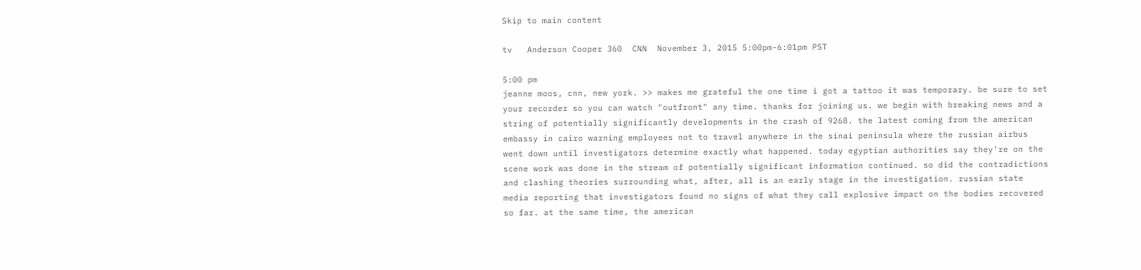Skip to main content

tv   Anderson Cooper 360  CNN  November 3, 2015 5:00pm-6:01pm PST

5:00 pm
jeanne moos, cnn, new york. >> makes me grateful the one time i got a tattoo it was temporary. be sure to set your recorder so you can watch "outfront" any time. thanks for joining us. we begin with breaking news and a string of potentially significantly developments in the crash of 9268. the latest coming from the american embassy in cairo warning employees not to travel anywhere in the sinai peninsula where the russian airbus went down until investigators determine exactly what happened. today egyptian authorities say they're on the scene work was done in the stream of potentially significant information continued. so did the contradictions and clashing theories surrounding what, after, all is an early stage in the investigation. russian state media reporting that investigators found no signs of what they call explosive impact on the bodies recovered so far. at the same time, the american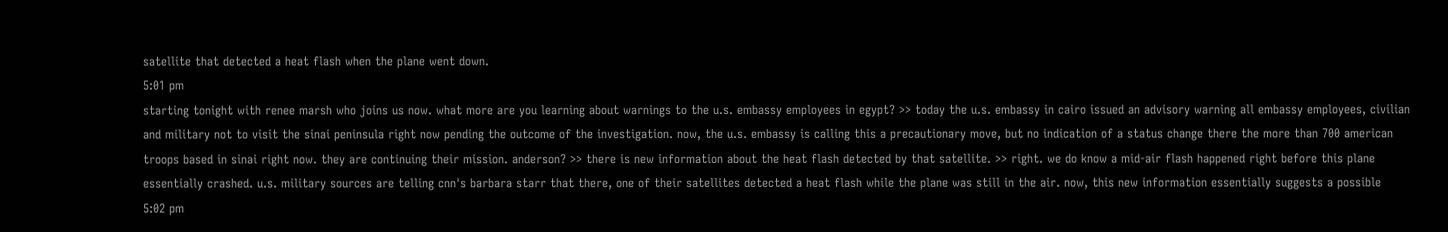satellite that detected a heat flash when the plane went down.
5:01 pm
starting tonight with renee marsh who joins us now. what more are you learning about warnings to the u.s. embassy employees in egypt? >> today the u.s. embassy in cairo issued an advisory warning all embassy employees, civilian and military not to visit the sinai peninsula right now pending the outcome of the investigation. now, the u.s. embassy is calling this a precautionary move, but no indication of a status change there the more than 700 american troops based in sinai right now. they are continuing their mission. anderson? >> there is new information about the heat flash detected by that satellite. >> right. we do know a mid-air flash happened right before this plane essentially crashed. u.s. military sources are telling cnn's barbara starr that there, one of their satellites detected a heat flash while the plane was still in the air. now, this new information essentially suggests a possible
5:02 pm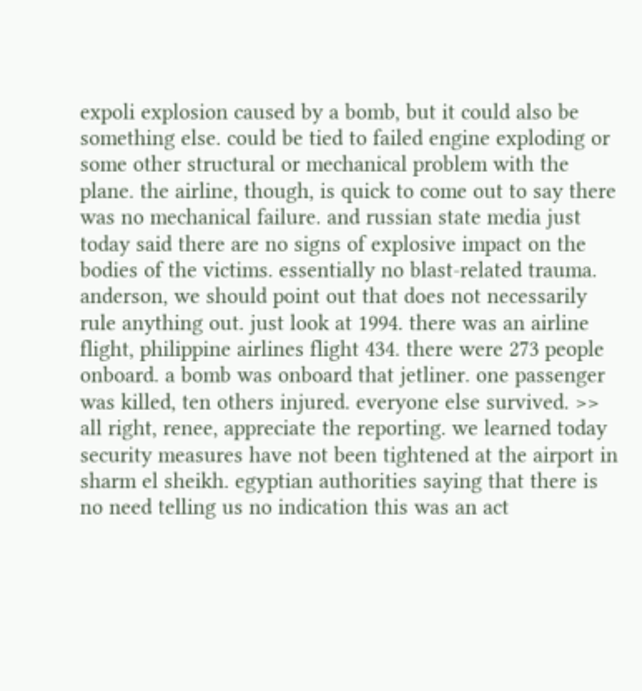expoli explosion caused by a bomb, but it could also be something else. could be tied to failed engine exploding or some other structural or mechanical problem with the plane. the airline, though, is quick to come out to say there was no mechanical failure. and russian state media just today said there are no signs of explosive impact on the bodies of the victims. essentially no blast-related trauma. anderson, we should point out that does not necessarily rule anything out. just look at 1994. there was an airline flight, philippine airlines flight 434. there were 273 people onboard. a bomb was onboard that jetliner. one passenger was killed, ten others injured. everyone else survived. >> all right, renee, appreciate the reporting. we learned today security measures have not been tightened at the airport in sharm el sheikh. egyptian authorities saying that there is no need telling us no indication this was an act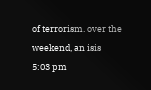of terrorism. over the weekend, an isis
5:03 pm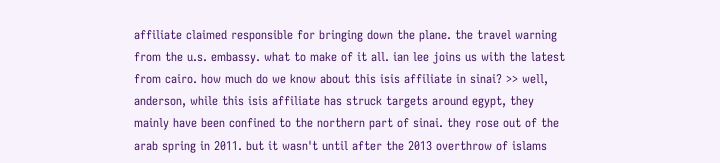affiliate claimed responsible for bringing down the plane. the travel warning from the u.s. embassy. what to make of it all. ian lee joins us with the latest from cairo. how much do we know about this isis affiliate in sinai? >> well, anderson, while this isis affiliate has struck targets around egypt, they mainly have been confined to the northern part of sinai. they rose out of the arab spring in 2011. but it wasn't until after the 2013 overthrow of islams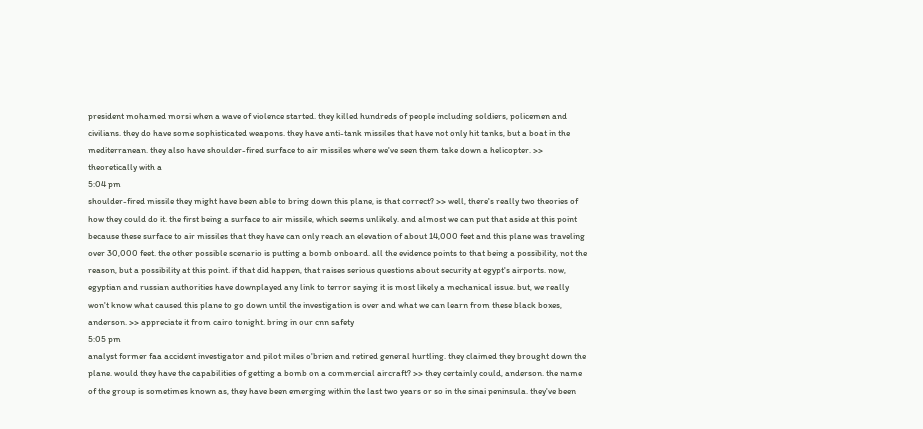president mohamed morsi when a wave of violence started. they killed hundreds of people including soldiers, policemen and civilians. they do have some sophisticated weapons. they have anti-tank missiles that have not only hit tanks, but a boat in the mediterranean. they also have shoulder-fired surface to air missiles where we've seen them take down a helicopter. >> theoretically with a
5:04 pm
shoulder-fired missile they might have been able to bring down this plane, is that correct? >> well, there's really two theories of how they could do it. the first being a surface to air missile, which seems unlikely. and almost we can put that aside at this point because these surface to air missiles that they have can only reach an elevation of about 14,000 feet and this plane was traveling over 30,000 feet. the other possible scenario is putting a bomb onboard. all the evidence points to that being a possibility, not the reason, but a possibility at this point. if that did happen, that raises serious questions about security at egypt's airports. now, egyptian and russian authorities have downplayed any link to terror saying it is most likely a mechanical issue. but, we really won't know what caused this plane to go down until the investigation is over and what we can learn from these black boxes, anderson. >> appreciate it from cairo tonight. bring in our cnn safety
5:05 pm
analyst former faa accident investigator and pilot miles o'brien and retired general hurtling. they claimed they brought down the plane. would they have the capabilities of getting a bomb on a commercial aircraft? >> they certainly could, anderson. the name of the group is sometimes known as, they have been emerging within the last two years or so in the sinai peninsula. they've been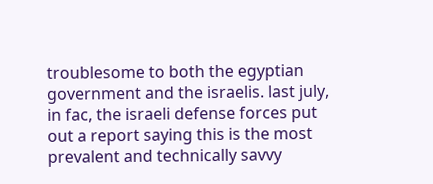troublesome to both the egyptian government and the israelis. last july, in fac, the israeli defense forces put out a report saying this is the most prevalent and technically savvy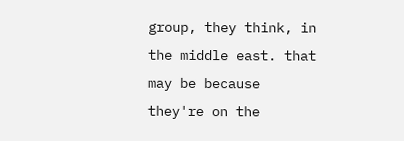group, they think, in the middle east. that may be because they're on the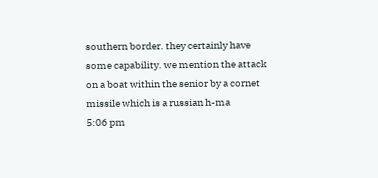southern border. they certainly have some capability. we mention the attack on a boat within the senior by a cornet missile which is a russian h-ma
5:06 pm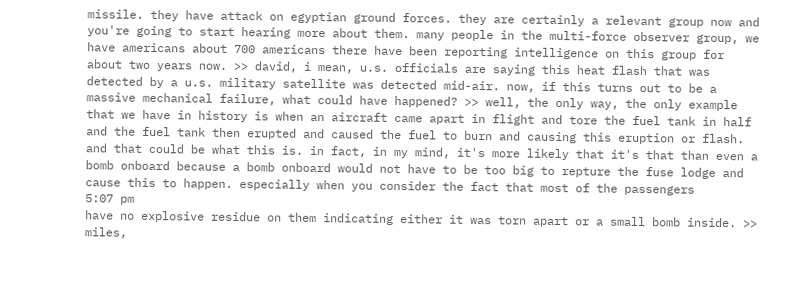missile. they have attack on egyptian ground forces. they are certainly a relevant group now and you're going to start hearing more about them. many people in the multi-force observer group, we have americans about 700 americans there have been reporting intelligence on this group for about two years now. >> david, i mean, u.s. officials are saying this heat flash that was detected by a u.s. military satellite was detected mid-air. now, if this turns out to be a massive mechanical failure, what could have happened? >> well, the only way, the only example that we have in history is when an aircraft came apart in flight and tore the fuel tank in half and the fuel tank then erupted and caused the fuel to burn and causing this eruption or flash. and that could be what this is. in fact, in my mind, it's more likely that it's that than even a bomb onboard because a bomb onboard would not have to be too big to repture the fuse lodge and cause this to happen. especially when you consider the fact that most of the passengers
5:07 pm
have no explosive residue on them indicating either it was torn apart or a small bomb inside. >> miles,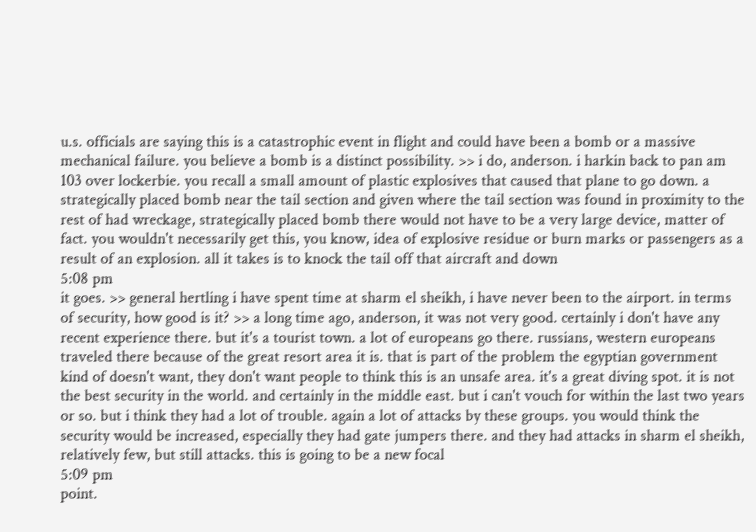u.s. officials are saying this is a catastrophic event in flight and could have been a bomb or a massive mechanical failure. you believe a bomb is a distinct possibility. >> i do, anderson. i harkin back to pan am 103 over lockerbie. you recall a small amount of plastic explosives that caused that plane to go down. a strategically placed bomb near the tail section and given where the tail section was found in proximity to the rest of had wreckage, strategically placed bomb there would not have to be a very large device, matter of fact. you wouldn't necessarily get this, you know, idea of explosive residue or burn marks or passengers as a result of an explosion. all it takes is to knock the tail off that aircraft and down
5:08 pm
it goes. >> general hertling i have spent time at sharm el sheikh, i have never been to the airport. in terms of security, how good is it? >> a long time ago, anderson, it was not very good. certainly i don't have any recent experience there. but it's a tourist town. a lot of europeans go there. russians, western europeans traveled there because of the great resort area it is. that is part of the problem the egyptian government kind of doesn't want, they don't want people to think this is an unsafe area. it's a great diving spot. it is not the best security in the world. and certainly in the middle east. but i can't vouch for within the last two years or so. but i think they had a lot of trouble. again a lot of attacks by these groups. you would think the security would be increased, especially they had gate jumpers there. and they had attacks in sharm el sheikh, relatively few, but still attacks. this is going to be a new focal
5:09 pm
point.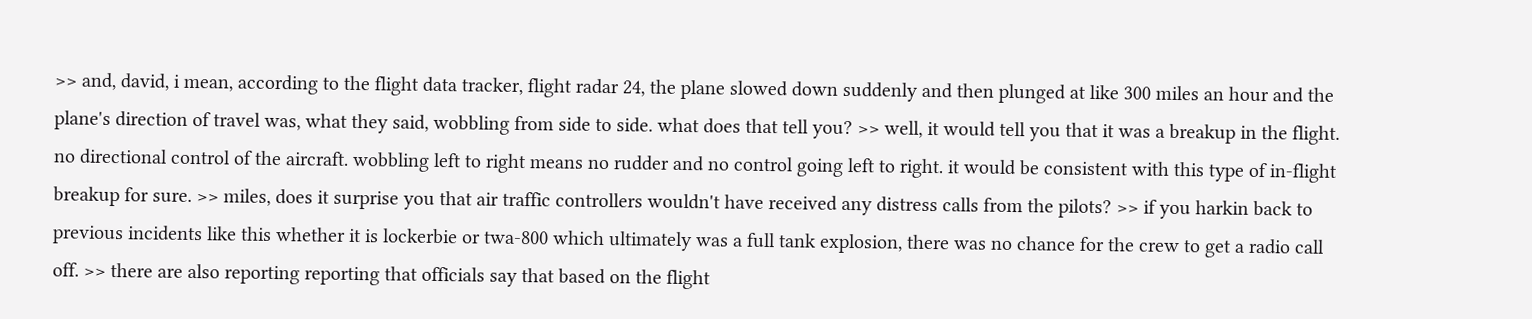>> and, david, i mean, according to the flight data tracker, flight radar 24, the plane slowed down suddenly and then plunged at like 300 miles an hour and the plane's direction of travel was, what they said, wobbling from side to side. what does that tell you? >> well, it would tell you that it was a breakup in the flight. no directional control of the aircraft. wobbling left to right means no rudder and no control going left to right. it would be consistent with this type of in-flight breakup for sure. >> miles, does it surprise you that air traffic controllers wouldn't have received any distress calls from the pilots? >> if you harkin back to previous incidents like this whether it is lockerbie or twa-800 which ultimately was a full tank explosion, there was no chance for the crew to get a radio call off. >> there are also reporting reporting that officials say that based on the flight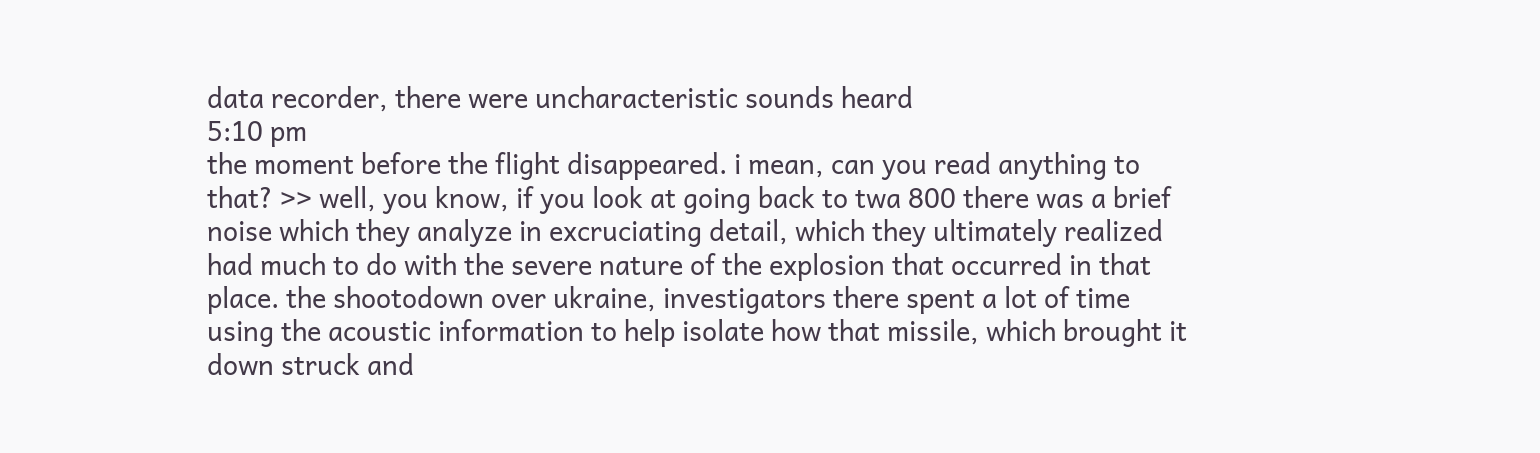data recorder, there were uncharacteristic sounds heard
5:10 pm
the moment before the flight disappeared. i mean, can you read anything to that? >> well, you know, if you look at going back to twa 800 there was a brief noise which they analyze in excruciating detail, which they ultimately realized had much to do with the severe nature of the explosion that occurred in that place. the shootodown over ukraine, investigators there spent a lot of time using the acoustic information to help isolate how that missile, which brought it down struck and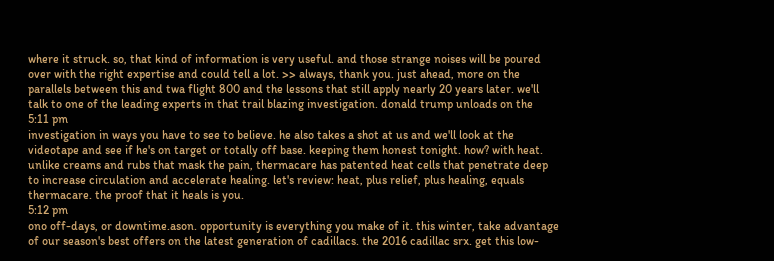where it struck. so, that kind of information is very useful. and those strange noises will be poured over with the right expertise and could tell a lot. >> always, thank you. just ahead, more on the parallels between this and twa flight 800 and the lessons that still apply nearly 20 years later. we'll talk to one of the leading experts in that trail blazing investigation. donald trump unloads on the
5:11 pm
investigation in ways you have to see to believe. he also takes a shot at us and we'll look at the videotape and see if he's on target or totally off base. keeping them honest tonight. how? with heat. unlike creams and rubs that mask the pain, thermacare has patented heat cells that penetrate deep to increase circulation and accelerate healing. let's review: heat, plus relief, plus healing, equals thermacare. the proof that it heals is you.
5:12 pm
ono off-days, or downtime.ason. opportunity is everything you make of it. this winter, take advantage of our season's best offers on the latest generation of cadillacs. the 2016 cadillac srx. get this low-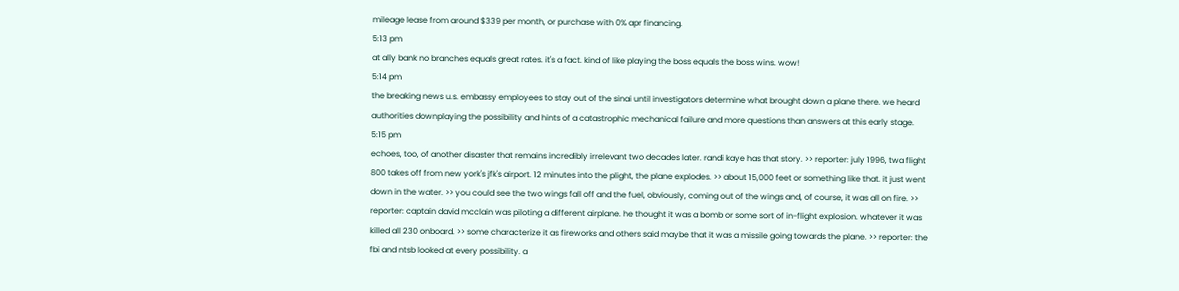mileage lease from around $339 per month, or purchase with 0% apr financing.
5:13 pm
at ally bank no branches equals great rates. it's a fact. kind of like playing the boss equals the boss wins. wow!
5:14 pm
the breaking news u.s. embassy employees to stay out of the sinai until investigators determine what brought down a plane there. we heard authorities downplaying the possibility and hints of a catastrophic mechanical failure and more questions than answers at this early stage.
5:15 pm
echoes, too, of another disaster that remains incredibly irrelevant two decades later. randi kaye has that story. >> reporter: july 1996, twa flight 800 takes off from new york's jfk's airport. 12 minutes into the plight, the plane explodes. >> about 15,000 feet or something like that. it just went down in the water. >> you could see the two wings fall off and the fuel, obviously, coming out of the wings and, of course, it was all on fire. >> reporter: captain david mcclain was piloting a different airplane. he thought it was a bomb or some sort of in-flight explosion. whatever it was killed all 230 onboard. >> some characterize it as fireworks and others said maybe that it was a missile going towards the plane. >> reporter: the fbi and ntsb looked at every possibility. a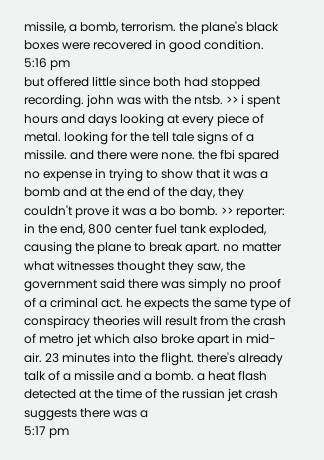missile, a bomb, terrorism. the plane's black boxes were recovered in good condition.
5:16 pm
but offered little since both had stopped recording. john was with the ntsb. >> i spent hours and days looking at every piece of metal. looking for the tell tale signs of a missile. and there were none. the fbi spared no expense in trying to show that it was a bomb and at the end of the day, they couldn't prove it was a bo bomb. >> reporter: in the end, 800 center fuel tank exploded, causing the plane to break apart. no matter what witnesses thought they saw, the government said there was simply no proof of a criminal act. he expects the same type of conspiracy theories will result from the crash of metro jet which also broke apart in mid-air. 23 minutes into the flight. there's already talk of a missile and a bomb. a heat flash detected at the time of the russian jet crash suggests there was a
5:17 pm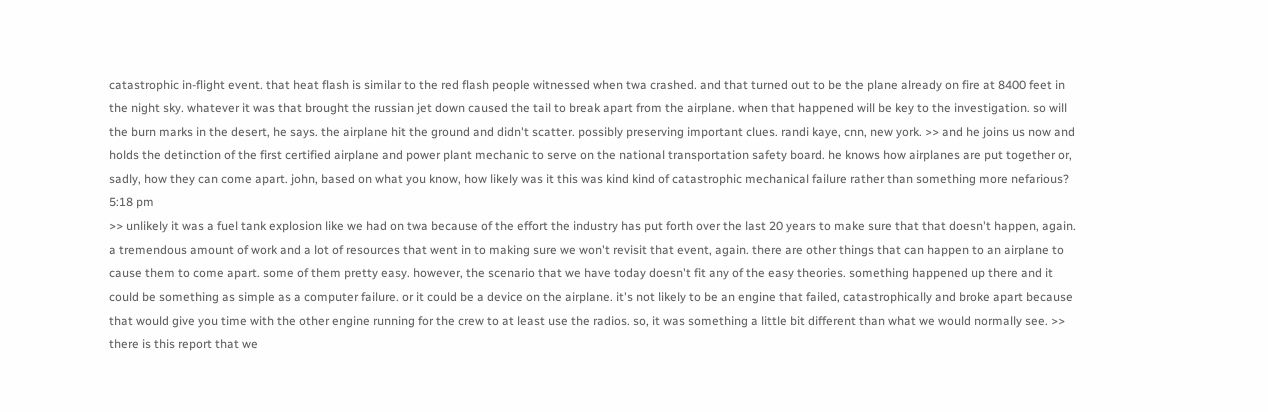catastrophic in-flight event. that heat flash is similar to the red flash people witnessed when twa crashed. and that turned out to be the plane already on fire at 8400 feet in the night sky. whatever it was that brought the russian jet down caused the tail to break apart from the airplane. when that happened will be key to the investigation. so will the burn marks in the desert, he says. the airplane hit the ground and didn't scatter. possibly preserving important clues. randi kaye, cnn, new york. >> and he joins us now and holds the detinction of the first certified airplane and power plant mechanic to serve on the national transportation safety board. he knows how airplanes are put together or, sadly, how they can come apart. john, based on what you know, how likely was it this was kind kind of catastrophic mechanical failure rather than something more nefarious?
5:18 pm
>> unlikely it was a fuel tank explosion like we had on twa because of the effort the industry has put forth over the last 20 years to make sure that that doesn't happen, again. a tremendous amount of work and a lot of resources that went in to making sure we won't revisit that event, again. there are other things that can happen to an airplane to cause them to come apart. some of them pretty easy. however, the scenario that we have today doesn't fit any of the easy theories. something happened up there and it could be something as simple as a computer failure. or it could be a device on the airplane. it's not likely to be an engine that failed, catastrophically and broke apart because that would give you time with the other engine running for the crew to at least use the radios. so, it was something a little bit different than what we would normally see. >> there is this report that we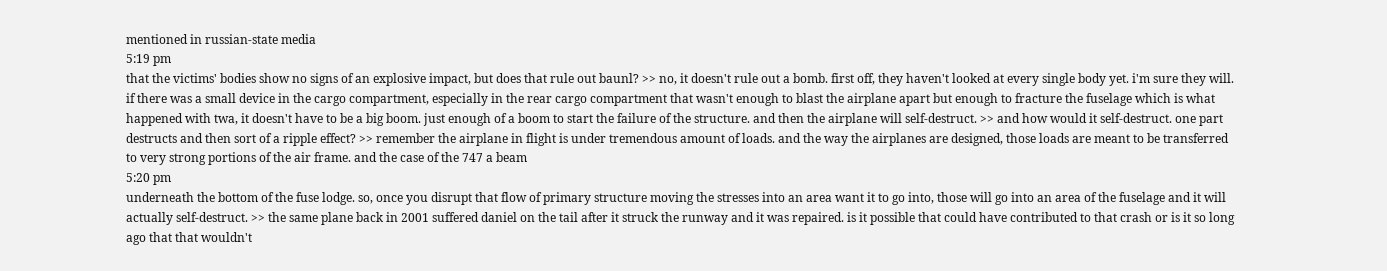mentioned in russian-state media
5:19 pm
that the victims' bodies show no signs of an explosive impact, but does that rule out baunl? >> no, it doesn't rule out a bomb. first off, they haven't looked at every single body yet. i'm sure they will. if there was a small device in the cargo compartment, especially in the rear cargo compartment that wasn't enough to blast the airplane apart but enough to fracture the fuselage which is what happened with twa, it doesn't have to be a big boom. just enough of a boom to start the failure of the structure. and then the airplane will self-destruct. >> and how would it self-destruct. one part destructs and then sort of a ripple effect? >> remember the airplane in flight is under tremendous amount of loads. and the way the airplanes are designed, those loads are meant to be transferred to very strong portions of the air frame. and the case of the 747 a beam
5:20 pm
underneath the bottom of the fuse lodge. so, once you disrupt that flow of primary structure moving the stresses into an area want it to go into, those will go into an area of the fuselage and it will actually self-destruct. >> the same plane back in 2001 suffered daniel on the tail after it struck the runway and it was repaired. is it possible that could have contributed to that crash or is it so long ago that that wouldn't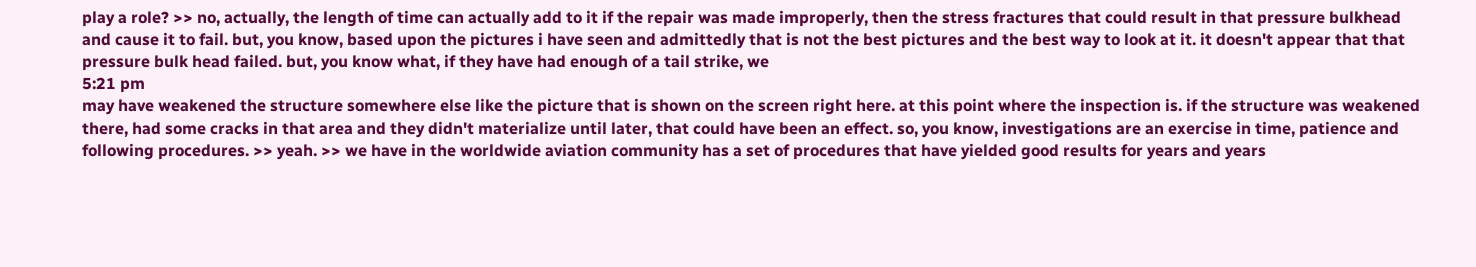play a role? >> no, actually, the length of time can actually add to it if the repair was made improperly, then the stress fractures that could result in that pressure bulkhead and cause it to fail. but, you know, based upon the pictures i have seen and admittedly that is not the best pictures and the best way to look at it. it doesn't appear that that pressure bulk head failed. but, you know what, if they have had enough of a tail strike, we
5:21 pm
may have weakened the structure somewhere else like the picture that is shown on the screen right here. at this point where the inspection is. if the structure was weakened there, had some cracks in that area and they didn't materialize until later, that could have been an effect. so, you know, investigations are an exercise in time, patience and following procedures. >> yeah. >> we have in the worldwide aviation community has a set of procedures that have yielded good results for years and years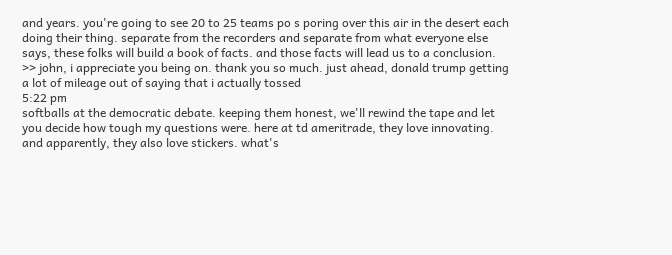and years. you're going to see 20 to 25 teams po s poring over this air in the desert each doing their thing. separate from the recorders and separate from what everyone else says, these folks will build a book of facts. and those facts will lead us to a conclusion. >> john, i appreciate you being on. thank you so much. just ahead, donald trump getting a lot of mileage out of saying that i actually tossed
5:22 pm
softballs at the democratic debate. keeping them honest, we'll rewind the tape and let you decide how tough my questions were. here at td ameritrade, they love innovating. and apparently, they also love stickers. what's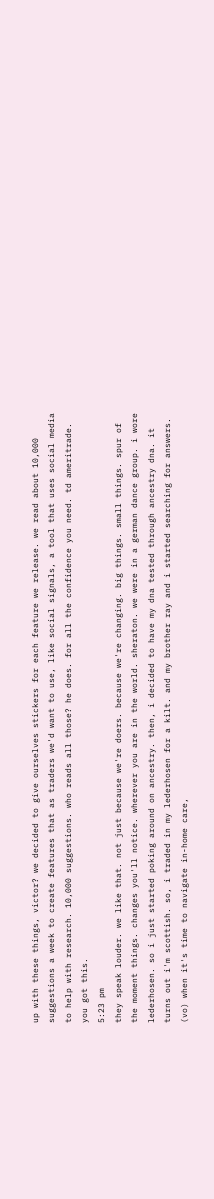up with these things, victor? we decided to give ourselves stickers for each feature we release. we read about 10,000 suggestions a week to create features that as traders we'd want to use, like social signals, a tool that uses social media to help with research. 10,000 suggestions. who reads all those? he does. for all the confidence you need. td ameritrade. you got this.
5:23 pm
they speak louder. we like that. not just because we're doers. because we're changing. big things. small things. spur of the moment things. changes you'll notice. wherever you are in the world. sheraton. we were in a german dance group. i wore lederhosen. so i just started poking around on ancestry. then, i decided to have my dna tested through ancestry dna. it turns out i'm scottish. so, i traded in my lederhosen for a kilt. and my brother ray and i started searching for answers. (vo) when it's time to navigate in-home care,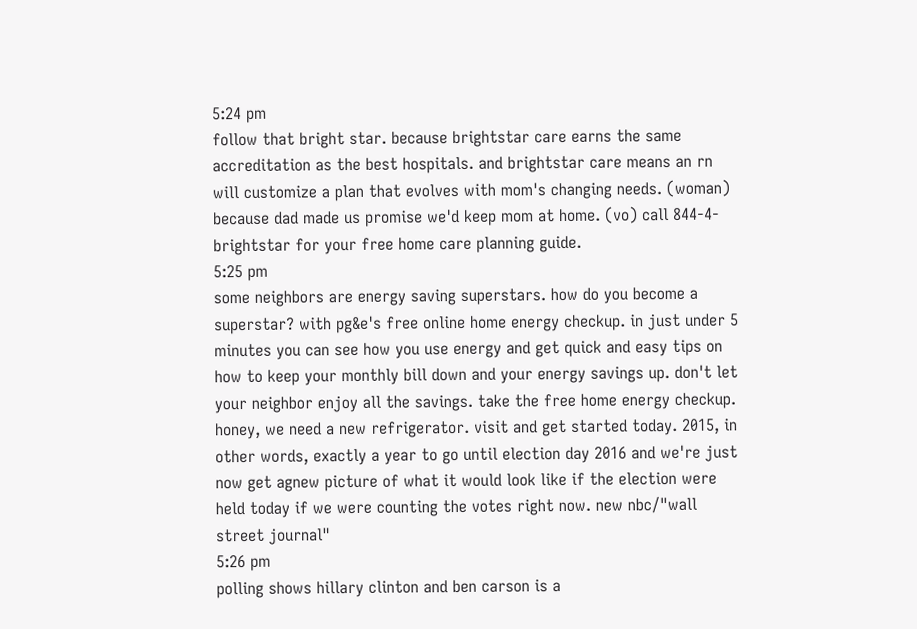5:24 pm
follow that bright star. because brightstar care earns the same accreditation as the best hospitals. and brightstar care means an rn will customize a plan that evolves with mom's changing needs. (woman) because dad made us promise we'd keep mom at home. (vo) call 844-4-brightstar for your free home care planning guide.
5:25 pm
some neighbors are energy saving superstars. how do you become a superstar? with pg&e's free online home energy checkup. in just under 5 minutes you can see how you use energy and get quick and easy tips on how to keep your monthly bill down and your energy savings up. don't let your neighbor enjoy all the savings. take the free home energy checkup. honey, we need a new refrigerator. visit and get started today. 2015, in other words, exactly a year to go until election day 2016 and we're just now get agnew picture of what it would look like if the election were held today if we were counting the votes right now. new nbc/"wall street journal"
5:26 pm
polling shows hillary clinton and ben carson is a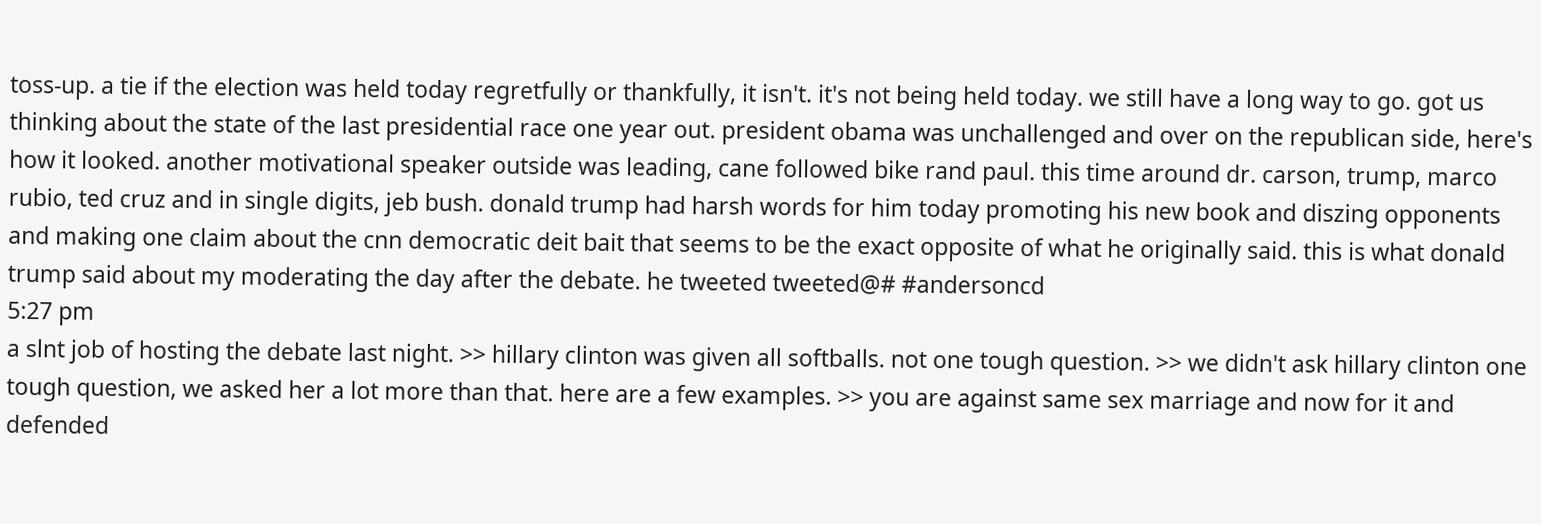toss-up. a tie if the election was held today regretfully or thankfully, it isn't. it's not being held today. we still have a long way to go. got us thinking about the state of the last presidential race one year out. president obama was unchallenged and over on the republican side, here's how it looked. another motivational speaker outside was leading, cane followed bike rand paul. this time around dr. carson, trump, marco rubio, ted cruz and in single digits, jeb bush. donald trump had harsh words for him today promoting his new book and diszing opponents and making one claim about the cnn democratic deit bait that seems to be the exact opposite of what he originally said. this is what donald trump said about my moderating the day after the debate. he tweeted tweeted@# #andersoncd
5:27 pm
a slnt job of hosting the debate last night. >> hillary clinton was given all softballs. not one tough question. >> we didn't ask hillary clinton one tough question, we asked her a lot more than that. here are a few examples. >> you are against same sex marriage and now for it and defended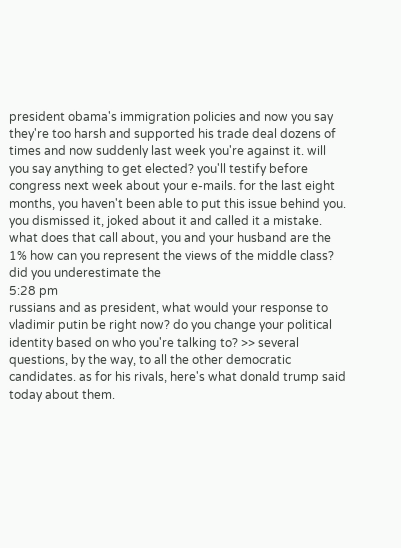president obama's immigration policies and now you say they're too harsh and supported his trade deal dozens of times and now suddenly last week you're against it. will you say anything to get elected? you'll testify before congress next week about your e-mails. for the last eight months, you haven't been able to put this issue behind you. you dismissed it, joked about it and called it a mistake. what does that call about, you and your husband are the 1% how can you represent the views of the middle class? did you underestimate the
5:28 pm
russians and as president, what would your response to vladimir putin be right now? do you change your political identity based on who you're talking to? >> several questions, by the way, to all the other democratic candidates. as for his rivals, here's what donald trump said today about them.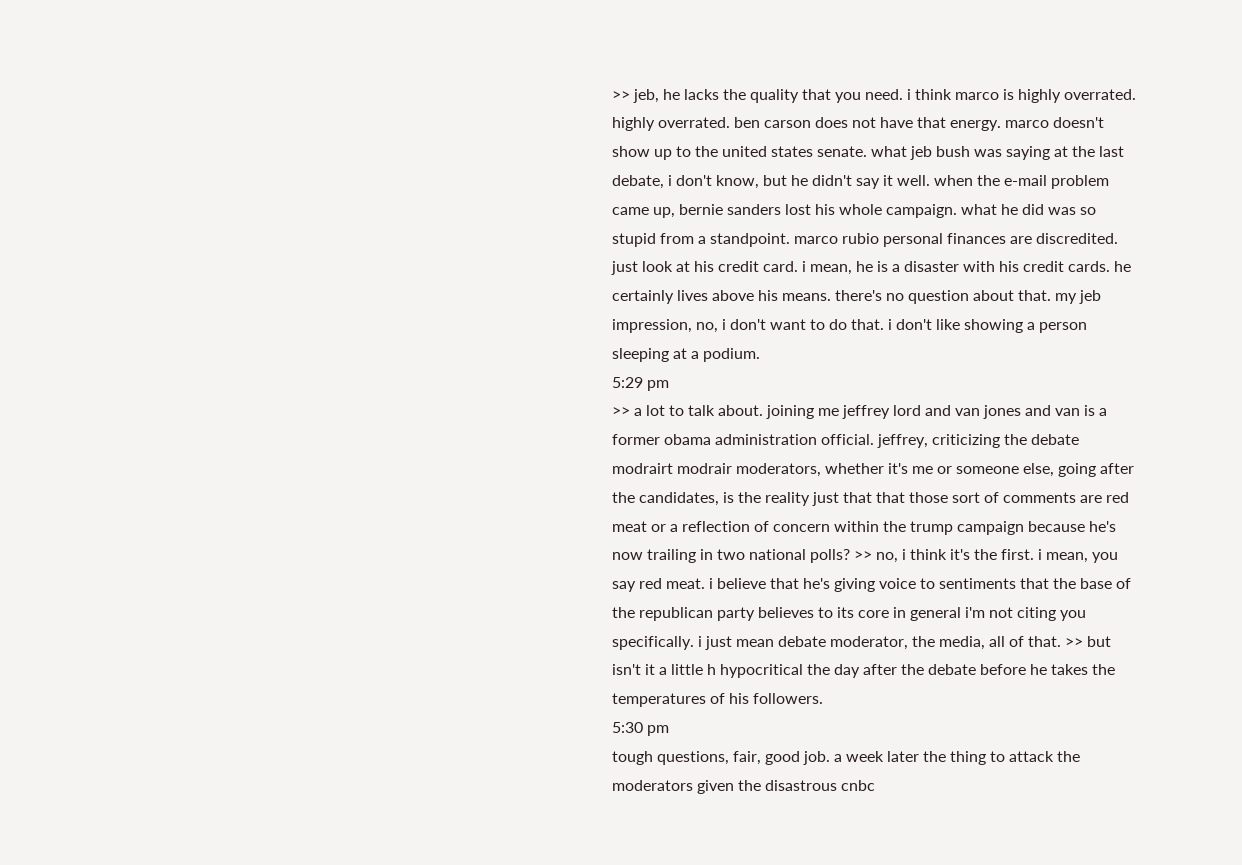>> jeb, he lacks the quality that you need. i think marco is highly overrated. highly overrated. ben carson does not have that energy. marco doesn't show up to the united states senate. what jeb bush was saying at the last debate, i don't know, but he didn't say it well. when the e-mail problem came up, bernie sanders lost his whole campaign. what he did was so stupid from a standpoint. marco rubio personal finances are discredited. just look at his credit card. i mean, he is a disaster with his credit cards. he certainly lives above his means. there's no question about that. my jeb impression, no, i don't want to do that. i don't like showing a person sleeping at a podium.
5:29 pm
>> a lot to talk about. joining me jeffrey lord and van jones and van is a former obama administration official. jeffrey, criticizing the debate modrairt modrair moderators, whether it's me or someone else, going after the candidates, is the reality just that that those sort of comments are red meat or a reflection of concern within the trump campaign because he's now trailing in two national polls? >> no, i think it's the first. i mean, you say red meat. i believe that he's giving voice to sentiments that the base of the republican party believes to its core in general i'm not citing you specifically. i just mean debate moderator, the media, all of that. >> but isn't it a little h hypocritical the day after the debate before he takes the temperatures of his followers.
5:30 pm
tough questions, fair, good job. a week later the thing to attack the moderators given the disastrous cnbc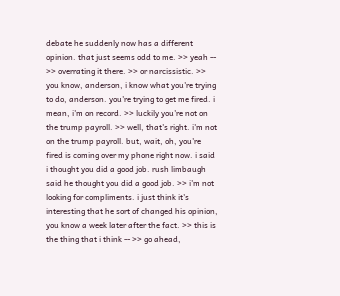debate he suddenly now has a different opinion. that just seems odd to me. >> yeah -- >> overrating it there. >> or narcissistic. >> you know, anderson, i know what you're trying to do, anderson. you're trying to get me fired. i mean, i'm on record. >> luckily you're not on the trump payroll. >> well, that's right. i'm not on the trump payroll. but, wait, oh, you're fired is coming over my phone right now. i said i thought you did a good job. rush limbaugh said he thought you did a good job. >> i'm not looking for compliments. i just think it's interesting that he sort of changed his opinion, you know a week later after the fact. >> this is the thing that i think -- >> go ahead,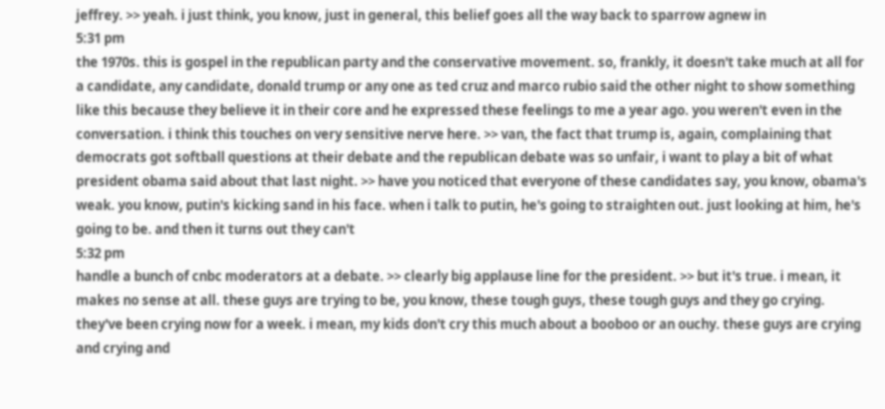jeffrey. >> yeah. i just think, you know, just in general, this belief goes all the way back to sparrow agnew in
5:31 pm
the 1970s. this is gospel in the republican party and the conservative movement. so, frankly, it doesn't take much at all for a candidate, any candidate, donald trump or any one as ted cruz and marco rubio said the other night to show something like this because they believe it in their core and he expressed these feelings to me a year ago. you weren't even in the conversation. i think this touches on very sensitive nerve here. >> van, the fact that trump is, again, complaining that democrats got softball questions at their debate and the republican debate was so unfair, i want to play a bit of what president obama said about that last night. >> have you noticed that everyone of these candidates say, you know, obama's weak. you know, putin's kicking sand in his face. when i talk to putin, he's going to straighten out. just looking at him, he's going to be. and then it turns out they can't
5:32 pm
handle a bunch of cnbc moderators at a debate. >> clearly big applause line for the president. >> but it's true. i mean, it makes no sense at all. these guys are trying to be, you know, these tough guys, these tough guys and they go crying. they've been crying now for a week. i mean, my kids don't cry this much about a booboo or an ouchy. these guys are crying and crying and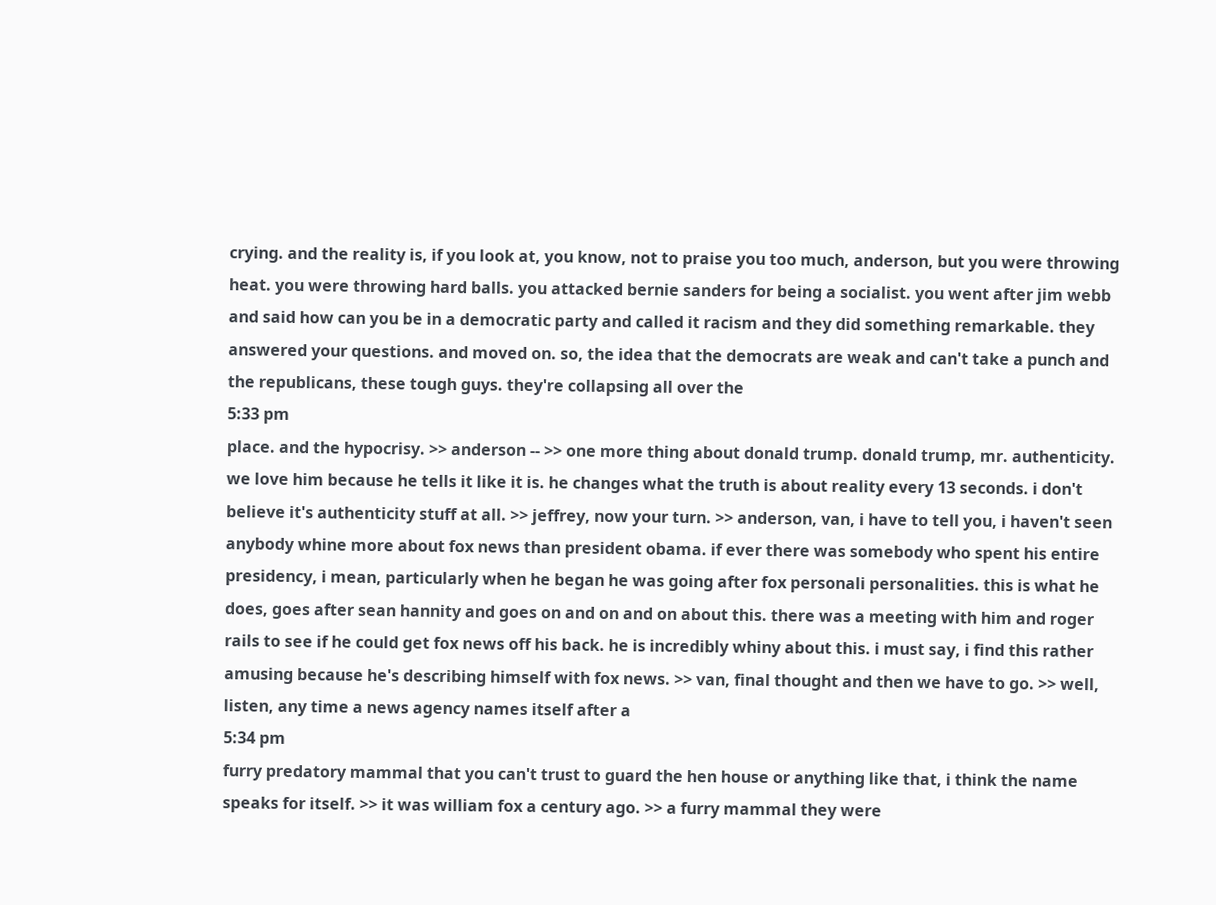crying. and the reality is, if you look at, you know, not to praise you too much, anderson, but you were throwing heat. you were throwing hard balls. you attacked bernie sanders for being a socialist. you went after jim webb and said how can you be in a democratic party and called it racism and they did something remarkable. they answered your questions. and moved on. so, the idea that the democrats are weak and can't take a punch and the republicans, these tough guys. they're collapsing all over the
5:33 pm
place. and the hypocrisy. >> anderson -- >> one more thing about donald trump. donald trump, mr. authenticity. we love him because he tells it like it is. he changes what the truth is about reality every 13 seconds. i don't believe it's authenticity stuff at all. >> jeffrey, now your turn. >> anderson, van, i have to tell you, i haven't seen anybody whine more about fox news than president obama. if ever there was somebody who spent his entire presidency, i mean, particularly when he began he was going after fox personali personalities. this is what he does, goes after sean hannity and goes on and on and on about this. there was a meeting with him and roger rails to see if he could get fox news off his back. he is incredibly whiny about this. i must say, i find this rather amusing because he's describing himself with fox news. >> van, final thought and then we have to go. >> well, listen, any time a news agency names itself after a
5:34 pm
furry predatory mammal that you can't trust to guard the hen house or anything like that, i think the name speaks for itself. >> it was william fox a century ago. >> a furry mammal they were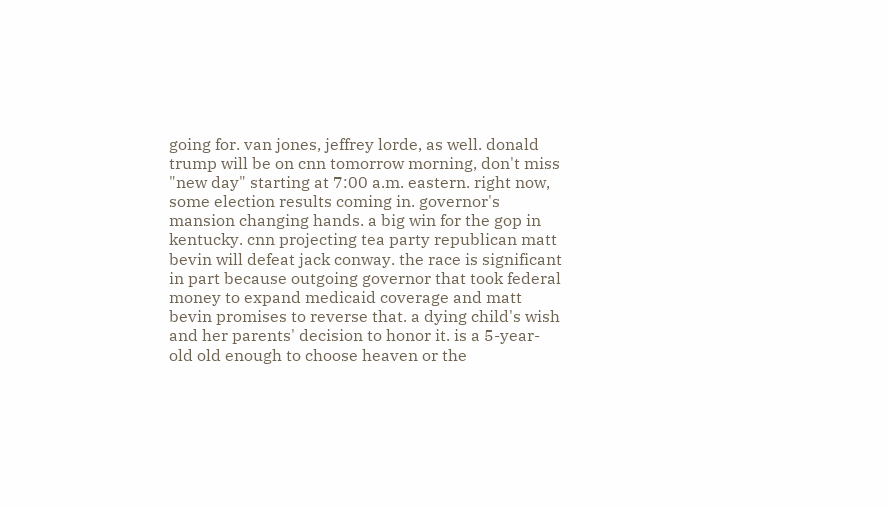going for. van jones, jeffrey lorde, as well. donald trump will be on cnn tomorrow morning, don't miss "new day" starting at 7:00 a.m. eastern. right now, some election results coming in. governor's mansion changing hands. a big win for the gop in kentucky. cnn projecting tea party republican matt bevin will defeat jack conway. the race is significant in part because outgoing governor that took federal money to expand medicaid coverage and matt bevin promises to reverse that. a dying child's wish and her parents' decision to honor it. is a 5-year-old old enough to choose heaven or the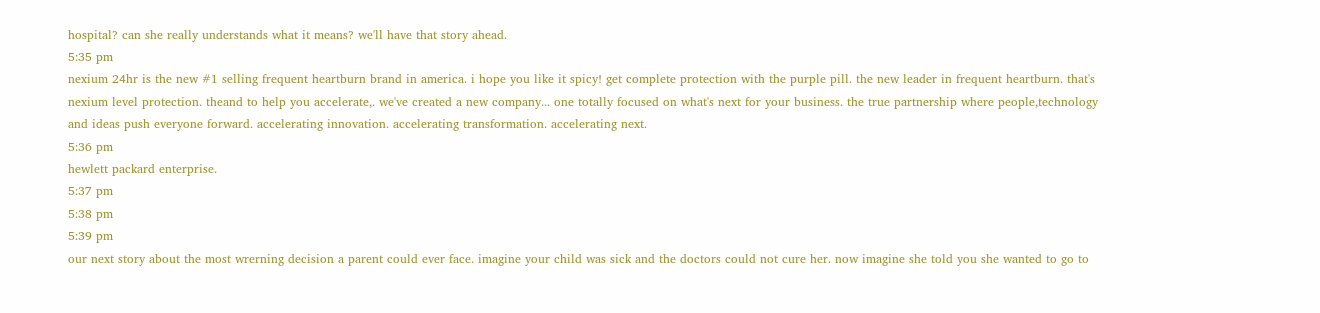hospital? can she really understands what it means? we'll have that story ahead.
5:35 pm
nexium 24hr is the new #1 selling frequent heartburn brand in america. i hope you like it spicy! get complete protection with the purple pill. the new leader in frequent heartburn. that's nexium level protection. theand to help you accelerate,. we've created a new company... one totally focused on what's next for your business. the true partnership where people,technology and ideas push everyone forward. accelerating innovation. accelerating transformation. accelerating next.
5:36 pm
hewlett packard enterprise.
5:37 pm
5:38 pm
5:39 pm
our next story about the most wrerning decision a parent could ever face. imagine your child was sick and the doctors could not cure her. now imagine she told you she wanted to go to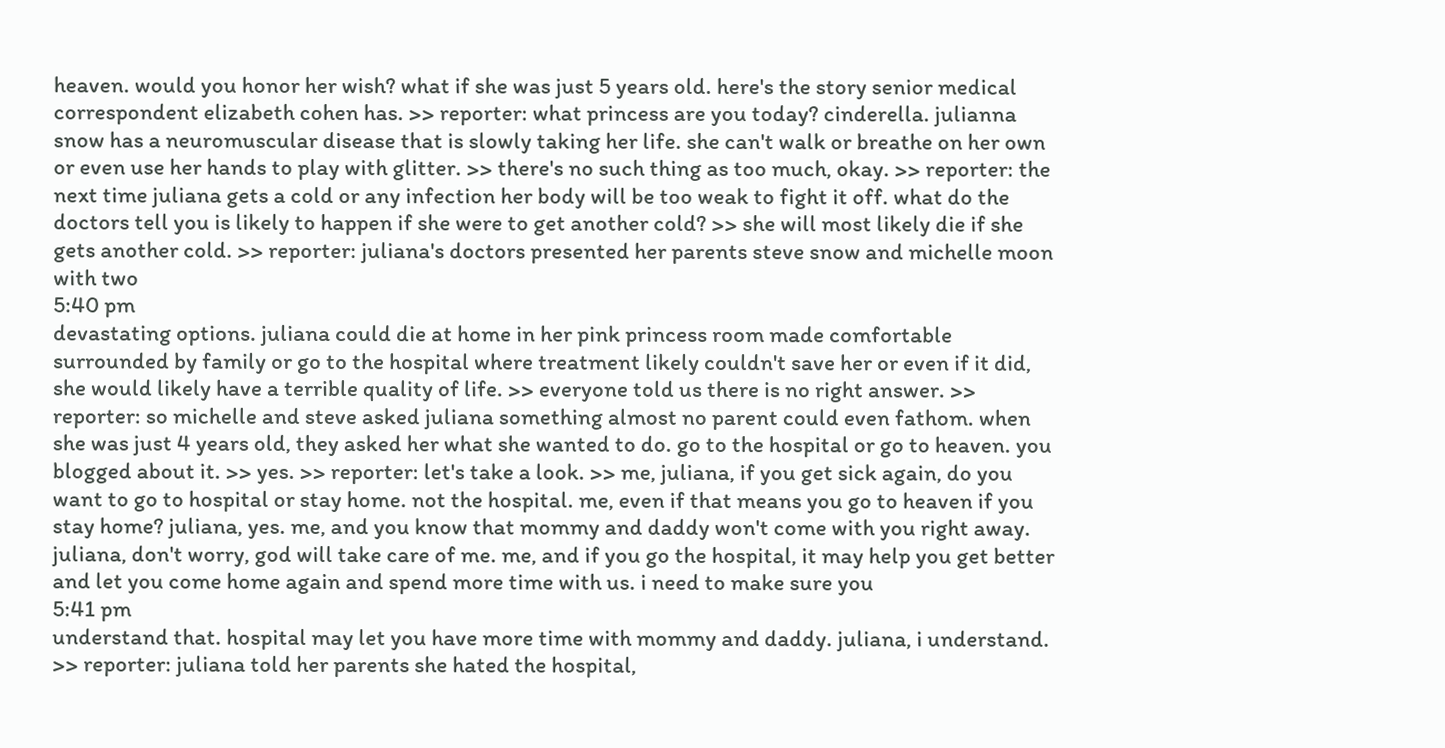heaven. would you honor her wish? what if she was just 5 years old. here's the story senior medical correspondent elizabeth cohen has. >> reporter: what princess are you today? cinderella. julianna snow has a neuromuscular disease that is slowly taking her life. she can't walk or breathe on her own or even use her hands to play with glitter. >> there's no such thing as too much, okay. >> reporter: the next time juliana gets a cold or any infection her body will be too weak to fight it off. what do the doctors tell you is likely to happen if she were to get another cold? >> she will most likely die if she gets another cold. >> reporter: juliana's doctors presented her parents steve snow and michelle moon with two
5:40 pm
devastating options. juliana could die at home in her pink princess room made comfortable surrounded by family or go to the hospital where treatment likely couldn't save her or even if it did, she would likely have a terrible quality of life. >> everyone told us there is no right answer. >> reporter: so michelle and steve asked juliana something almost no parent could even fathom. when she was just 4 years old, they asked her what she wanted to do. go to the hospital or go to heaven. you blogged about it. >> yes. >> reporter: let's take a look. >> me, juliana, if you get sick again, do you want to go to hospital or stay home. not the hospital. me, even if that means you go to heaven if you stay home? juliana, yes. me, and you know that mommy and daddy won't come with you right away. juliana, don't worry, god will take care of me. me, and if you go the hospital, it may help you get better and let you come home again and spend more time with us. i need to make sure you
5:41 pm
understand that. hospital may let you have more time with mommy and daddy. juliana, i understand. >> reporter: juliana told her parents she hated the hospital,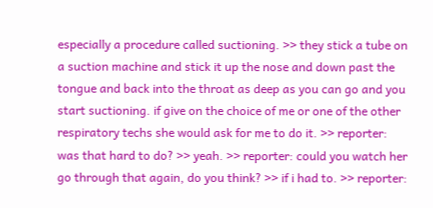especially a procedure called suctioning. >> they stick a tube on a suction machine and stick it up the nose and down past the tongue and back into the throat as deep as you can go and you start suctioning. if give on the choice of me or one of the other respiratory techs she would ask for me to do it. >> reporter: was that hard to do? >> yeah. >> reporter: could you watch her go through that again, do you think? >> if i had to. >> reporter: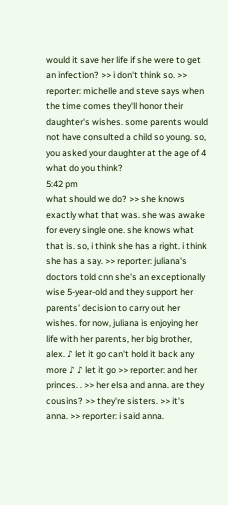would it save her life if she were to get an infection? >> i don't think so. >> reporter: michelle and steve says when the time comes they'll honor their daughter's wishes. some parents would not have consulted a child so young. so, you asked your daughter at the age of 4 what do you think?
5:42 pm
what should we do? >> she knows exactly what that was. she was awake for every single one. she knows what that is. so, i think she has a right. i think she has a say. >> reporter: juliana's doctors told cnn she's an exceptionally wise 5-year-old and they support her parents' decision to carry out her wishes. for now, juliana is enjoying her life with her parents, her big brother, alex. ♪ let it go can't hold it back any more ♪ ♪ let it go >> reporter: and her princes. . >> her elsa and anna. are they cousins? >> they're sisters. >> it's anna. >> reporter: i said anna.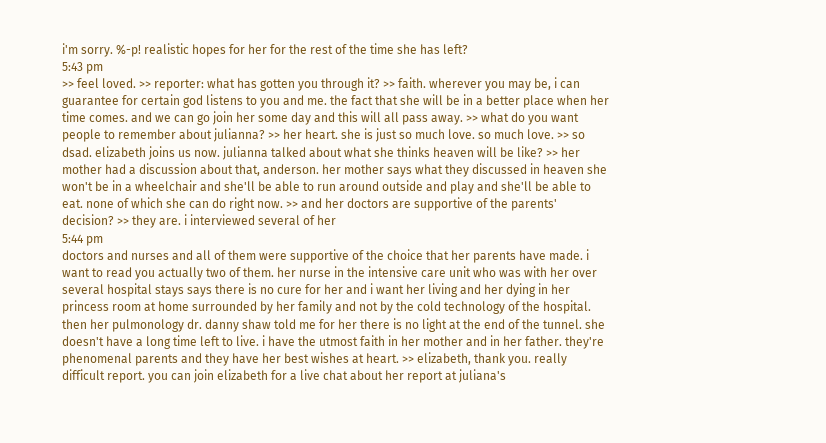i'm sorry. %-p! realistic hopes for her for the rest of the time she has left?
5:43 pm
>> feel loved. >> reporter: what has gotten you through it? >> faith. wherever you may be, i can guarantee for certain god listens to you and me. the fact that she will be in a better place when her time comes. and we can go join her some day and this will all pass away. >> what do you want people to remember about julianna? >> her heart. she is just so much love. so much love. >> so dsad. elizabeth joins us now. julianna talked about what she thinks heaven will be like? >> her mother had a discussion about that, anderson. her mother says what they discussed in heaven she won't be in a wheelchair and she'll be able to run around outside and play and she'll be able to eat. none of which she can do right now. >> and her doctors are supportive of the parents' decision? >> they are. i interviewed several of her
5:44 pm
doctors and nurses and all of them were supportive of the choice that her parents have made. i want to read you actually two of them. her nurse in the intensive care unit who was with her over several hospital stays says there is no cure for her and i want her living and her dying in her princess room at home surrounded by her family and not by the cold technology of the hospital. then her pulmonology dr. danny shaw told me for her there is no light at the end of the tunnel. she doesn't have a long time left to live. i have the utmost faith in her mother and in her father. they're phenomenal parents and they have her best wishes at heart. >> elizabeth, thank you. really difficult report. you can join elizabeth for a live chat about her report at juliana's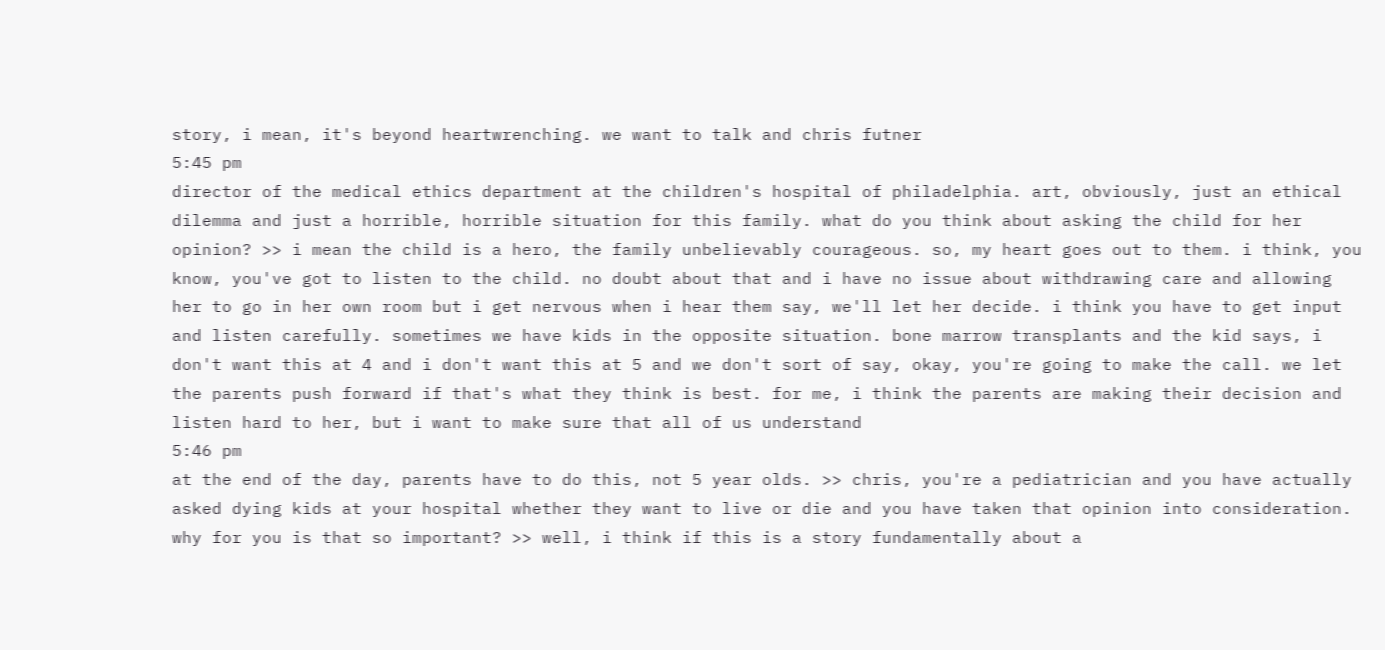story, i mean, it's beyond heartwrenching. we want to talk and chris futner
5:45 pm
director of the medical ethics department at the children's hospital of philadelphia. art, obviously, just an ethical dilemma and just a horrible, horrible situation for this family. what do you think about asking the child for her opinion? >> i mean the child is a hero, the family unbelievably courageous. so, my heart goes out to them. i think, you know, you've got to listen to the child. no doubt about that and i have no issue about withdrawing care and allowing her to go in her own room but i get nervous when i hear them say, we'll let her decide. i think you have to get input and listen carefully. sometimes we have kids in the opposite situation. bone marrow transplants and the kid says, i don't want this at 4 and i don't want this at 5 and we don't sort of say, okay, you're going to make the call. we let the parents push forward if that's what they think is best. for me, i think the parents are making their decision and listen hard to her, but i want to make sure that all of us understand
5:46 pm
at the end of the day, parents have to do this, not 5 year olds. >> chris, you're a pediatrician and you have actually asked dying kids at your hospital whether they want to live or die and you have taken that opinion into consideration. why for you is that so important? >> well, i think if this is a story fundamentally about a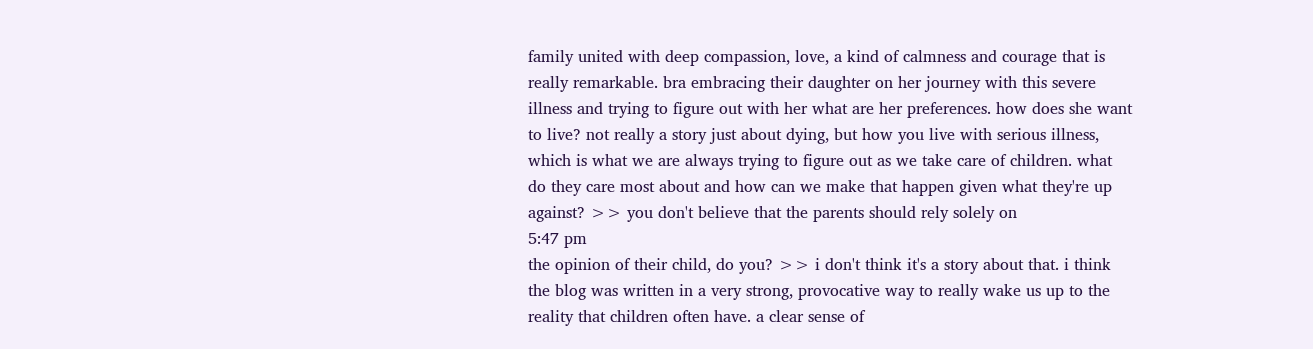family united with deep compassion, love, a kind of calmness and courage that is really remarkable. bra embracing their daughter on her journey with this severe illness and trying to figure out with her what are her preferences. how does she want to live? not really a story just about dying, but how you live with serious illness, which is what we are always trying to figure out as we take care of children. what do they care most about and how can we make that happen given what they're up against? >> you don't believe that the parents should rely solely on
5:47 pm
the opinion of their child, do you? >> i don't think it's a story about that. i think the blog was written in a very strong, provocative way to really wake us up to the reality that children often have. a clear sense of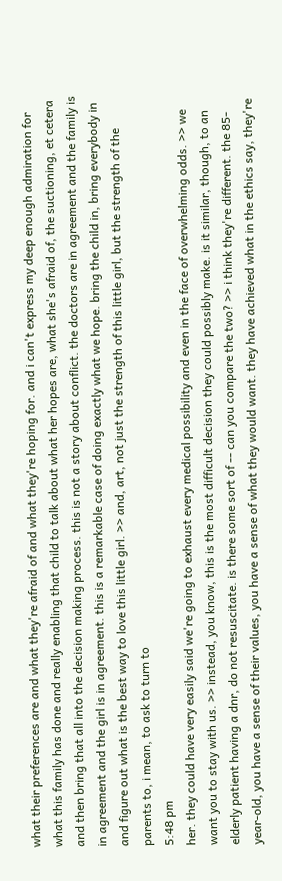what their preferences are and what they're afraid of and what they're hoping for. and i can't express my deep enough admiration for what this family has done and really enabling that child to talk about what her hopes are, what she's afraid of, the suctioning, et cetera and then bring that all into the decision making process. this is not a story about conflict. the doctors are in agreement and the family is in agreement and the girl is in agreement. this is a remarkable case of doing exactly what we hope. bring the child in, bring everybody in and figure out what is the best way to love this little girl. >> and, art, not just the strength of this little girl, but the strength of the parents to, i mean, to ask to turn to
5:48 pm
her. they could have very easily said we're going to exhaust every medical possibility and even in the face of overwhelming odds. >> we want you to stay with us. >> instead, you know, this is the most difficult decision they could possibly make. is it similar, though, to an elderly patient having a dnr, do not resuscitate. is there some sort of -- can you compare the two? >> i think they're different. the 85-year-old, you have a sense of their values, you have a sense of what they would want. they have achieved what in the ethics say, they're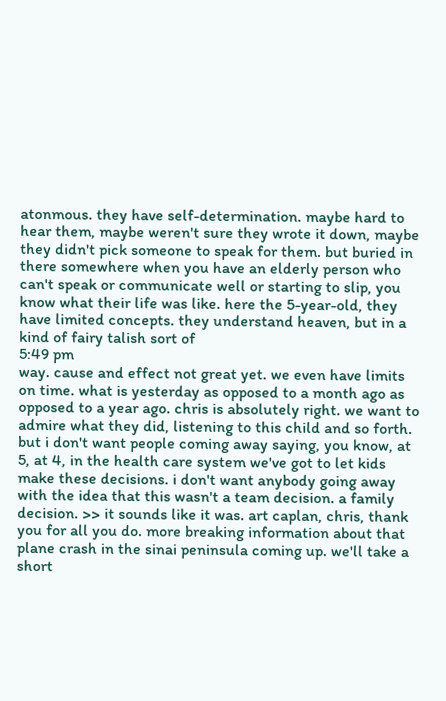atonmous. they have self-determination. maybe hard to hear them, maybe weren't sure they wrote it down, maybe they didn't pick someone to speak for them. but buried in there somewhere when you have an elderly person who can't speak or communicate well or starting to slip, you know what their life was like. here the 5-year-old, they have limited concepts. they understand heaven, but in a kind of fairy talish sort of
5:49 pm
way. cause and effect not great yet. we even have limits on time. what is yesterday as opposed to a month ago as opposed to a year ago. chris is absolutely right. we want to admire what they did, listening to this child and so forth. but i don't want people coming away saying, you know, at 5, at 4, in the health care system we've got to let kids make these decisions. i don't want anybody going away with the idea that this wasn't a team decision. a family decision. >> it sounds like it was. art caplan, chris, thank you for all you do. more breaking information about that plane crash in the sinai peninsula coming up. we'll take a short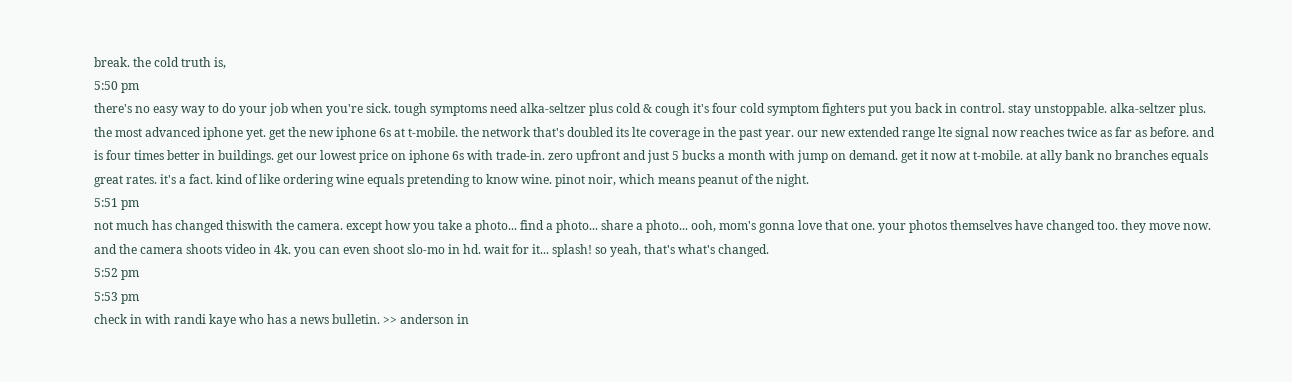break. the cold truth is,
5:50 pm
there's no easy way to do your job when you're sick. tough symptoms need alka-seltzer plus cold & cough it's four cold symptom fighters put you back in control. stay unstoppable. alka-seltzer plus. the most advanced iphone yet. get the new iphone 6s at t-mobile. the network that's doubled its lte coverage in the past year. our new extended range lte signal now reaches twice as far as before. and is four times better in buildings. get our lowest price on iphone 6s with trade-in. zero upfront and just 5 bucks a month with jump on demand. get it now at t-mobile. at ally bank no branches equals great rates. it's a fact. kind of like ordering wine equals pretending to know wine. pinot noir, which means peanut of the night.
5:51 pm
not much has changed thiswith the camera. except how you take a photo... find a photo... share a photo... ooh, mom's gonna love that one. your photos themselves have changed too. they move now. and the camera shoots video in 4k. you can even shoot slo-mo in hd. wait for it... splash! so yeah, that's what's changed.
5:52 pm
5:53 pm
check in with randi kaye who has a news bulletin. >> anderson in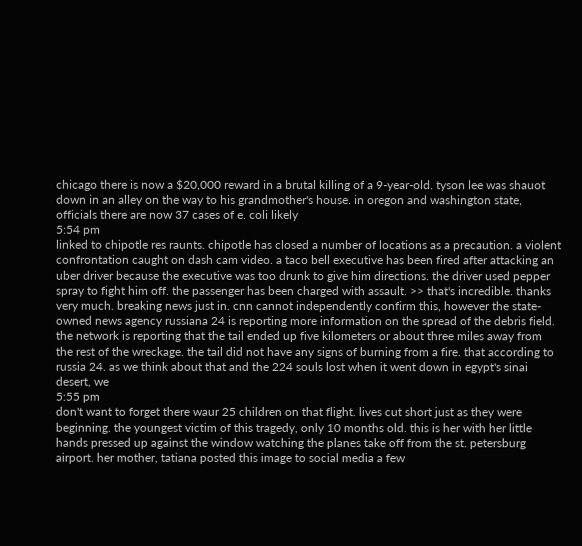chicago there is now a $20,000 reward in a brutal killing of a 9-year-old. tyson lee was shauot down in an alley on the way to his grandmother's house. in oregon and washington state, officials there are now 37 cases of e. coli likely
5:54 pm
linked to chipotle res raunts. chipotle has closed a number of locations as a precaution. a violent confrontation caught on dash cam video. a taco bell executive has been fired after attacking an uber driver because the executive was too drunk to give him directions. the driver used pepper spray to fight him off. the passenger has been charged with assault. >> that's incredible. thanks very much. breaking news just in. cnn cannot independently confirm this, however the state-owned news agency russiana 24 is reporting more information on the spread of the debris field. the network is reporting that the tail ended up five kilometers or about three miles away from the rest of the wreckage. the tail did not have any signs of burning from a fire. that according to russia 24. as we think about that and the 224 souls lost when it went down in egypt's sinai desert, we
5:55 pm
don't want to forget there waur 25 children on that flight. lives cut short just as they were beginning. the youngest victim of this tragedy, only 10 months old. this is her with her little hands pressed up against the window watching the planes take off from the st. petersburg airport. her mother, tatiana posted this image to social media a few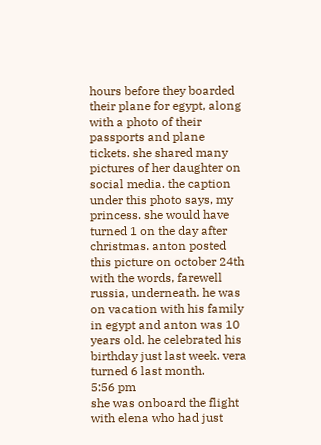hours before they boarded their plane for egypt, along with a photo of their passports and plane tickets. she shared many pictures of her daughter on social media. the caption under this photo says, my princess. she would have turned 1 on the day after christmas. anton posted this picture on october 24th with the words, farewell russia, underneath. he was on vacation with his family in egypt and anton was 10 years old. he celebrated his birthday just last week. vera turned 6 last month.
5:56 pm
she was onboard the flight with elena who had just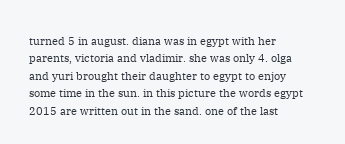turned 5 in august. diana was in egypt with her parents, victoria and vladimir. she was only 4. olga and yuri brought their daughter to egypt to enjoy some time in the sun. in this picture the words egypt 2015 are written out in the sand. one of the last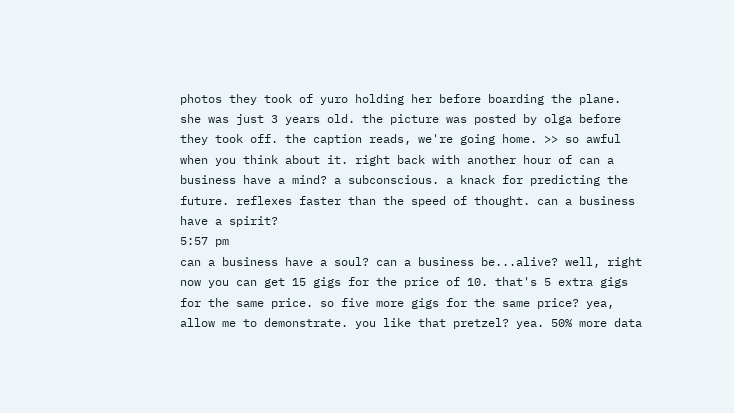photos they took of yuro holding her before boarding the plane. she was just 3 years old. the picture was posted by olga before they took off. the caption reads, we're going home. >> so awful when you think about it. right back with another hour of can a business have a mind? a subconscious. a knack for predicting the future. reflexes faster than the speed of thought. can a business have a spirit?
5:57 pm
can a business have a soul? can a business be...alive? well, right now you can get 15 gigs for the price of 10. that's 5 extra gigs for the same price. so five more gigs for the same price? yea, allow me to demonstrate. you like that pretzel? yea. 50% more data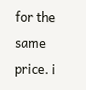for the same price. i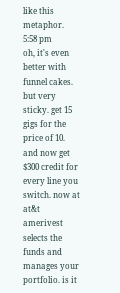like this metaphor.
5:58 pm
oh, it's even better with funnel cakes. but very sticky. get 15 gigs for the price of 10. and now get $300 credit for every line you switch. now at at&t amerivest selects the funds and manages your portfolio. is it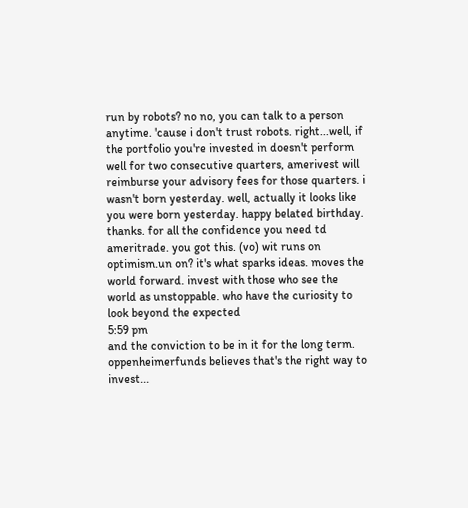run by robots? no no, you can talk to a person anytime. 'cause i don't trust robots. right...well, if the portfolio you're invested in doesn't perform well for two consecutive quarters, amerivest will reimburse your advisory fees for those quarters. i wasn't born yesterday. well, actually it looks like you were born yesterday. happy belated birthday. thanks. for all the confidence you need td ameritrade. you got this. (vo) wit runs on optimism.un on? it's what sparks ideas. moves the world forward. invest with those who see the world as unstoppable. who have the curiosity to look beyond the expected
5:59 pm
and the conviction to be in it for the long term. oppenheimerfunds believes that's the right way to invest...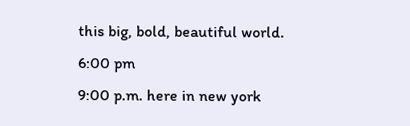this big, bold, beautiful world.
6:00 pm
9:00 p.m. here in new york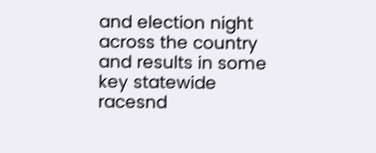and election night across the country and results in some key statewide racesnd